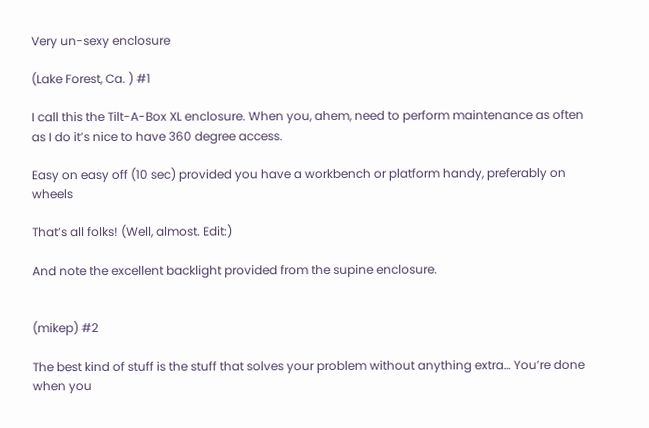Very un-sexy enclosure

(Lake Forest, Ca. ) #1

I call this the Tilt-A-Box XL enclosure. When you, ahem, need to perform maintenance as often as I do it’s nice to have 360 degree access.

Easy on easy off (10 sec) provided you have a workbench or platform handy, preferably on wheels

That’s all folks! (Well, almost. Edit:)

And note the excellent backlight provided from the supine enclosure.


(mikep) #2

The best kind of stuff is the stuff that solves your problem without anything extra… You’re done when you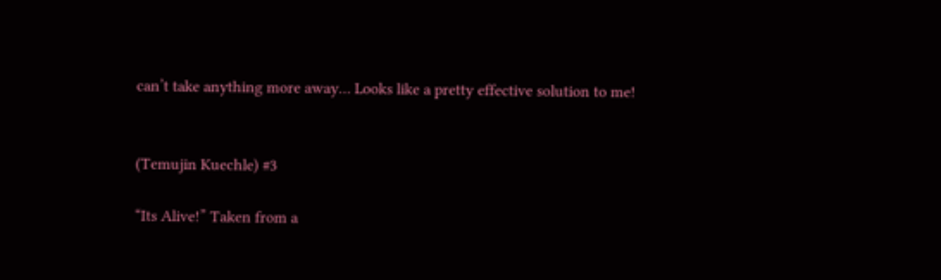can’t take anything more away… Looks like a pretty effective solution to me!


(Temujin Kuechle) #3

“Its Alive!” Taken from a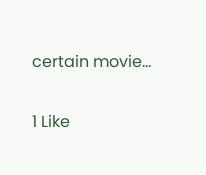certain movie…

1 Like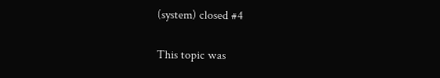(system) closed #4

This topic was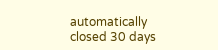automatically closed 30 days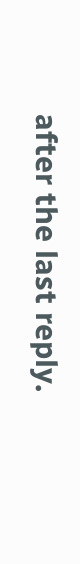after the last reply.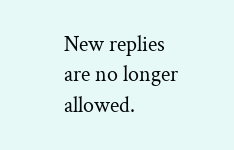New replies are no longer allowed.